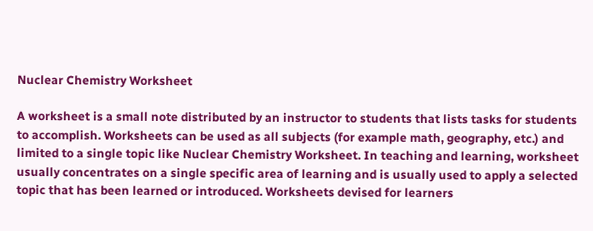Nuclear Chemistry Worksheet

A worksheet is a small note distributed by an instructor to students that lists tasks for students to accomplish. Worksheets can be used as all subjects (for example math, geography, etc.) and limited to a single topic like Nuclear Chemistry Worksheet. In teaching and learning, worksheet usually concentrates on a single specific area of learning and is usually used to apply a selected topic that has been learned or introduced. Worksheets devised for learners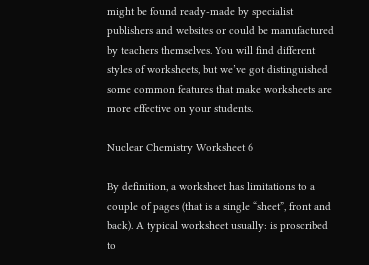might be found ready-made by specialist publishers and websites or could be manufactured by teachers themselves. You will find different styles of worksheets, but we’ve got distinguished some common features that make worksheets are more effective on your students.

Nuclear Chemistry Worksheet 6

By definition, a worksheet has limitations to a couple of pages (that is a single “sheet”, front and back). A typical worksheet usually: is proscribed to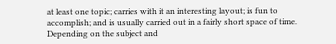at least one topic; carries with it an interesting layout; is fun to accomplish; and is usually carried out in a fairly short space of time. Depending on the subject and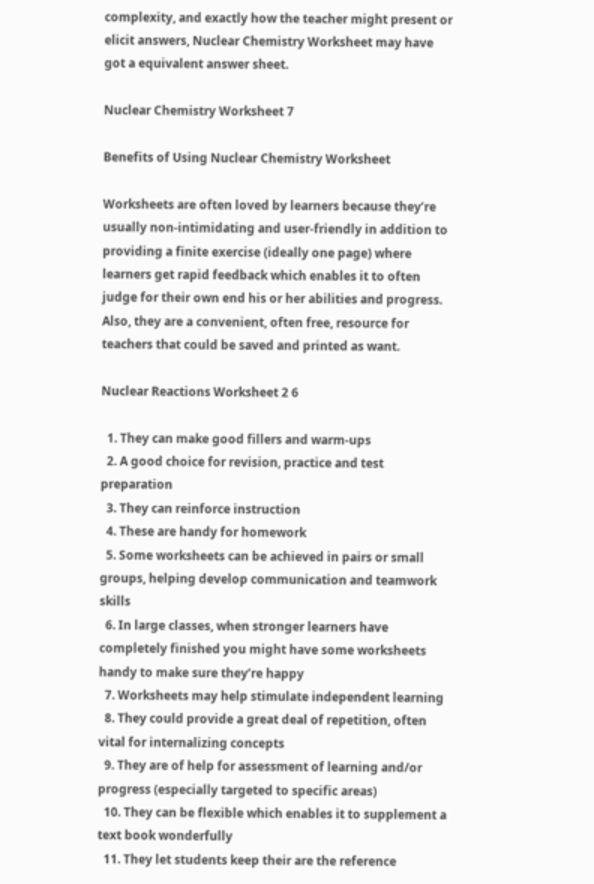complexity, and exactly how the teacher might present or elicit answers, Nuclear Chemistry Worksheet may have got a equivalent answer sheet.

Nuclear Chemistry Worksheet 7

Benefits of Using Nuclear Chemistry Worksheet

Worksheets are often loved by learners because they’re usually non-intimidating and user-friendly in addition to providing a finite exercise (ideally one page) where learners get rapid feedback which enables it to often judge for their own end his or her abilities and progress. Also, they are a convenient, often free, resource for teachers that could be saved and printed as want.

Nuclear Reactions Worksheet 2 6

  1. They can make good fillers and warm-ups
  2. A good choice for revision, practice and test preparation
  3. They can reinforce instruction
  4. These are handy for homework
  5. Some worksheets can be achieved in pairs or small groups, helping develop communication and teamwork skills
  6. In large classes, when stronger learners have completely finished you might have some worksheets handy to make sure they’re happy
  7. Worksheets may help stimulate independent learning
  8. They could provide a great deal of repetition, often vital for internalizing concepts
  9. They are of help for assessment of learning and/or progress (especially targeted to specific areas)
  10. They can be flexible which enables it to supplement a text book wonderfully
  11. They let students keep their are the reference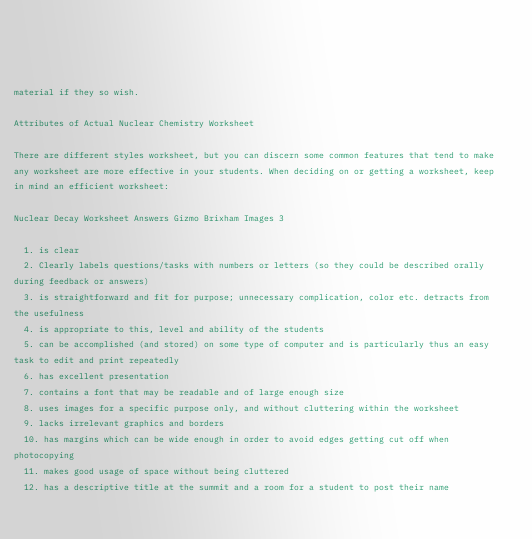material if they so wish.

Attributes of Actual Nuclear Chemistry Worksheet

There are different styles worksheet, but you can discern some common features that tend to make any worksheet are more effective in your students. When deciding on or getting a worksheet, keep in mind an efficient worksheet:

Nuclear Decay Worksheet Answers Gizmo Brixham Images 3

  1. is clear
  2. Clearly labels questions/tasks with numbers or letters (so they could be described orally during feedback or answers)
  3. is straightforward and fit for purpose; unnecessary complication, color etc. detracts from the usefulness
  4. is appropriate to this, level and ability of the students
  5. can be accomplished (and stored) on some type of computer and is particularly thus an easy task to edit and print repeatedly
  6. has excellent presentation
  7. contains a font that may be readable and of large enough size
  8. uses images for a specific purpose only, and without cluttering within the worksheet
  9. lacks irrelevant graphics and borders
  10. has margins which can be wide enough in order to avoid edges getting cut off when photocopying
  11. makes good usage of space without being cluttered
  12. has a descriptive title at the summit and a room for a student to post their name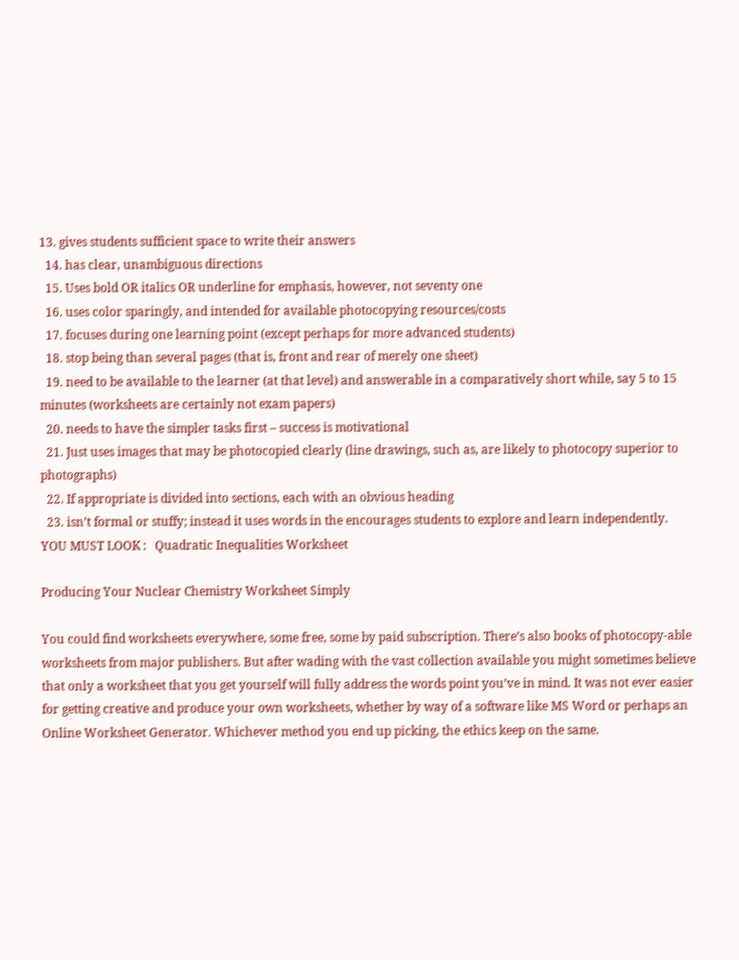13. gives students sufficient space to write their answers
  14. has clear, unambiguous directions
  15. Uses bold OR italics OR underline for emphasis, however, not seventy one
  16. uses color sparingly, and intended for available photocopying resources/costs
  17. focuses during one learning point (except perhaps for more advanced students)
  18. stop being than several pages (that is, front and rear of merely one sheet)
  19. need to be available to the learner (at that level) and answerable in a comparatively short while, say 5 to 15 minutes (worksheets are certainly not exam papers)
  20. needs to have the simpler tasks first – success is motivational
  21. Just uses images that may be photocopied clearly (line drawings, such as, are likely to photocopy superior to photographs)
  22. If appropriate is divided into sections, each with an obvious heading
  23. isn’t formal or stuffy; instead it uses words in the encourages students to explore and learn independently.
YOU MUST LOOK :   Quadratic Inequalities Worksheet

Producing Your Nuclear Chemistry Worksheet Simply

You could find worksheets everywhere, some free, some by paid subscription. There’s also books of photocopy-able worksheets from major publishers. But after wading with the vast collection available you might sometimes believe that only a worksheet that you get yourself will fully address the words point you’ve in mind. It was not ever easier for getting creative and produce your own worksheets, whether by way of a software like MS Word or perhaps an Online Worksheet Generator. Whichever method you end up picking, the ethics keep on the same.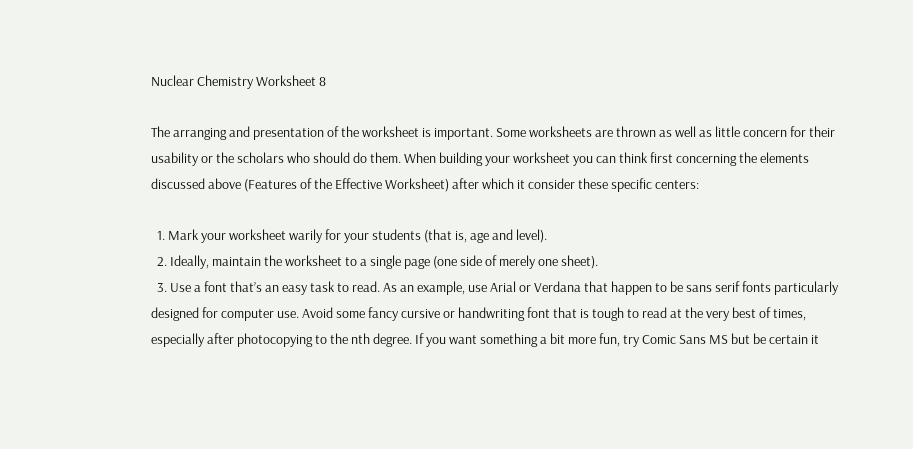Nuclear Chemistry Worksheet 8

The arranging and presentation of the worksheet is important. Some worksheets are thrown as well as little concern for their usability or the scholars who should do them. When building your worksheet you can think first concerning the elements discussed above (Features of the Effective Worksheet) after which it consider these specific centers:

  1. Mark your worksheet warily for your students (that is, age and level).
  2. Ideally, maintain the worksheet to a single page (one side of merely one sheet).
  3. Use a font that’s an easy task to read. As an example, use Arial or Verdana that happen to be sans serif fonts particularly designed for computer use. Avoid some fancy cursive or handwriting font that is tough to read at the very best of times, especially after photocopying to the nth degree. If you want something a bit more fun, try Comic Sans MS but be certain it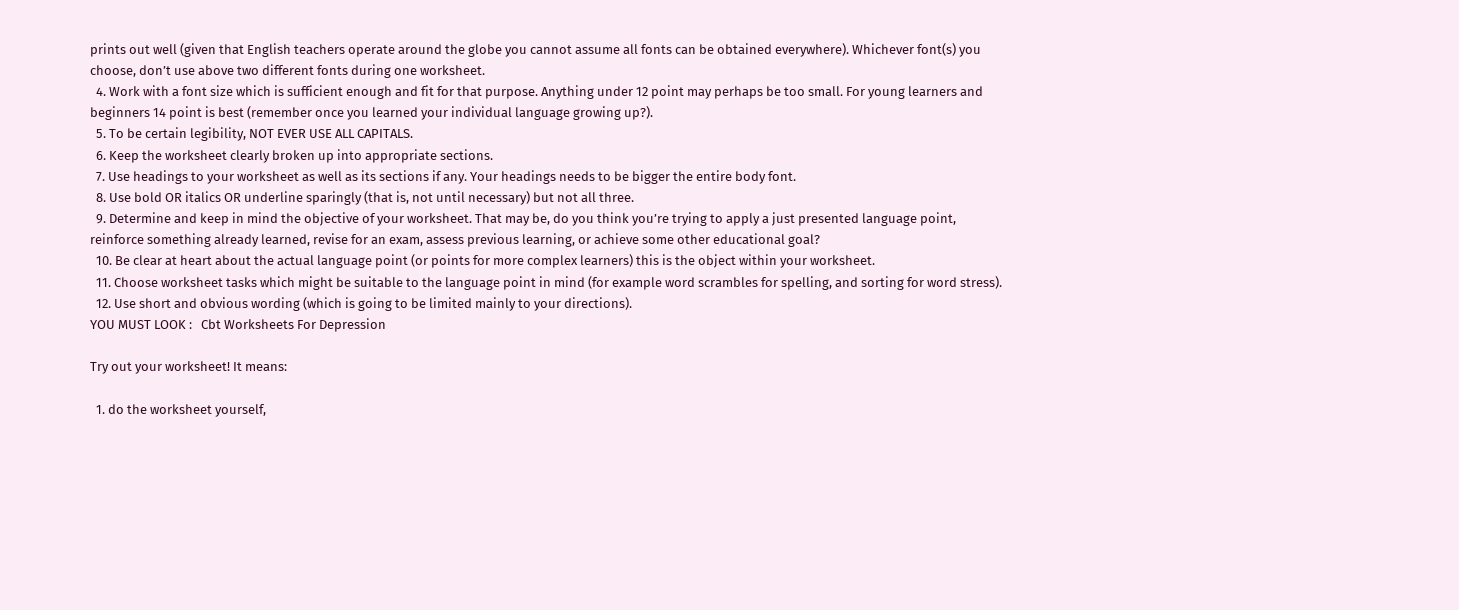prints out well (given that English teachers operate around the globe you cannot assume all fonts can be obtained everywhere). Whichever font(s) you choose, don’t use above two different fonts during one worksheet.
  4. Work with a font size which is sufficient enough and fit for that purpose. Anything under 12 point may perhaps be too small. For young learners and beginners 14 point is best (remember once you learned your individual language growing up?).
  5. To be certain legibility, NOT EVER USE ALL CAPITALS.
  6. Keep the worksheet clearly broken up into appropriate sections.
  7. Use headings to your worksheet as well as its sections if any. Your headings needs to be bigger the entire body font.
  8. Use bold OR italics OR underline sparingly (that is, not until necessary) but not all three.
  9. Determine and keep in mind the objective of your worksheet. That may be, do you think you’re trying to apply a just presented language point, reinforce something already learned, revise for an exam, assess previous learning, or achieve some other educational goal?
  10. Be clear at heart about the actual language point (or points for more complex learners) this is the object within your worksheet.
  11. Choose worksheet tasks which might be suitable to the language point in mind (for example word scrambles for spelling, and sorting for word stress).
  12. Use short and obvious wording (which is going to be limited mainly to your directions).
YOU MUST LOOK :   Cbt Worksheets For Depression

Try out your worksheet! It means:

  1. do the worksheet yourself,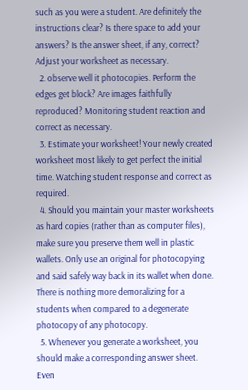such as you were a student. Are definitely the instructions clear? Is there space to add your answers? Is the answer sheet, if any, correct? Adjust your worksheet as necessary.
  2. observe well it photocopies. Perform the edges get block? Are images faithfully reproduced? Monitoring student reaction and correct as necessary.
  3. Estimate your worksheet! Your newly created worksheet most likely to get perfect the initial time. Watching student response and correct as required.
  4. Should you maintain your master worksheets as hard copies (rather than as computer files), make sure you preserve them well in plastic wallets. Only use an original for photocopying and said safely way back in its wallet when done. There is nothing more demoralizing for a students when compared to a degenerate photocopy of any photocopy.
  5. Whenever you generate a worksheet, you should make a corresponding answer sheet. Even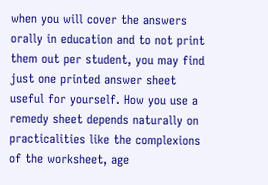when you will cover the answers orally in education and to not print them out per student, you may find just one printed answer sheet useful for yourself. How you use a remedy sheet depends naturally on practicalities like the complexions of the worksheet, age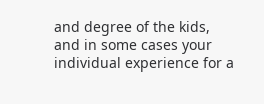and degree of the kids, and in some cases your individual experience for a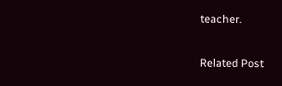teacher.

Related Post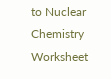to Nuclear Chemistry Worksheet